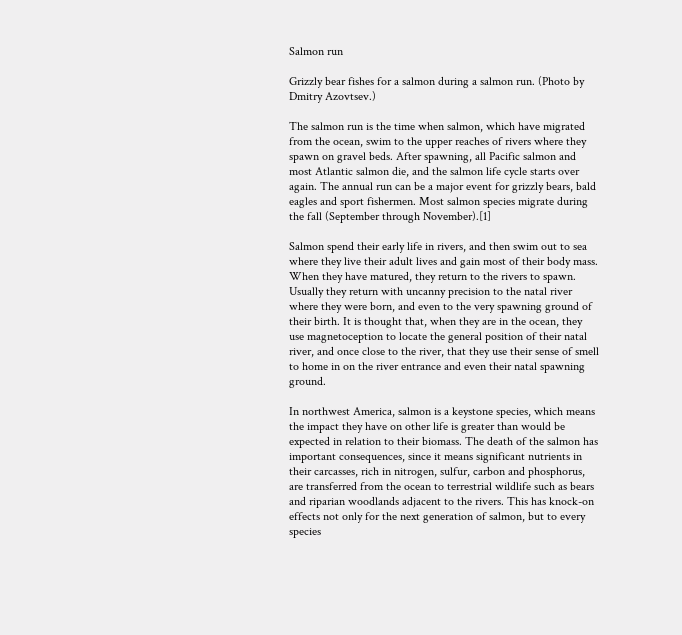Salmon run

Grizzly bear fishes for a salmon during a salmon run. (Photo by Dmitry Azovtsev.)

The salmon run is the time when salmon, which have migrated from the ocean, swim to the upper reaches of rivers where they spawn on gravel beds. After spawning, all Pacific salmon and most Atlantic salmon die, and the salmon life cycle starts over again. The annual run can be a major event for grizzly bears, bald eagles and sport fishermen. Most salmon species migrate during the fall (September through November).[1]

Salmon spend their early life in rivers, and then swim out to sea where they live their adult lives and gain most of their body mass. When they have matured, they return to the rivers to spawn. Usually they return with uncanny precision to the natal river where they were born, and even to the very spawning ground of their birth. It is thought that, when they are in the ocean, they use magnetoception to locate the general position of their natal river, and once close to the river, that they use their sense of smell to home in on the river entrance and even their natal spawning ground.

In northwest America, salmon is a keystone species, which means the impact they have on other life is greater than would be expected in relation to their biomass. The death of the salmon has important consequences, since it means significant nutrients in their carcasses, rich in nitrogen, sulfur, carbon and phosphorus, are transferred from the ocean to terrestrial wildlife such as bears and riparian woodlands adjacent to the rivers. This has knock-on effects not only for the next generation of salmon, but to every species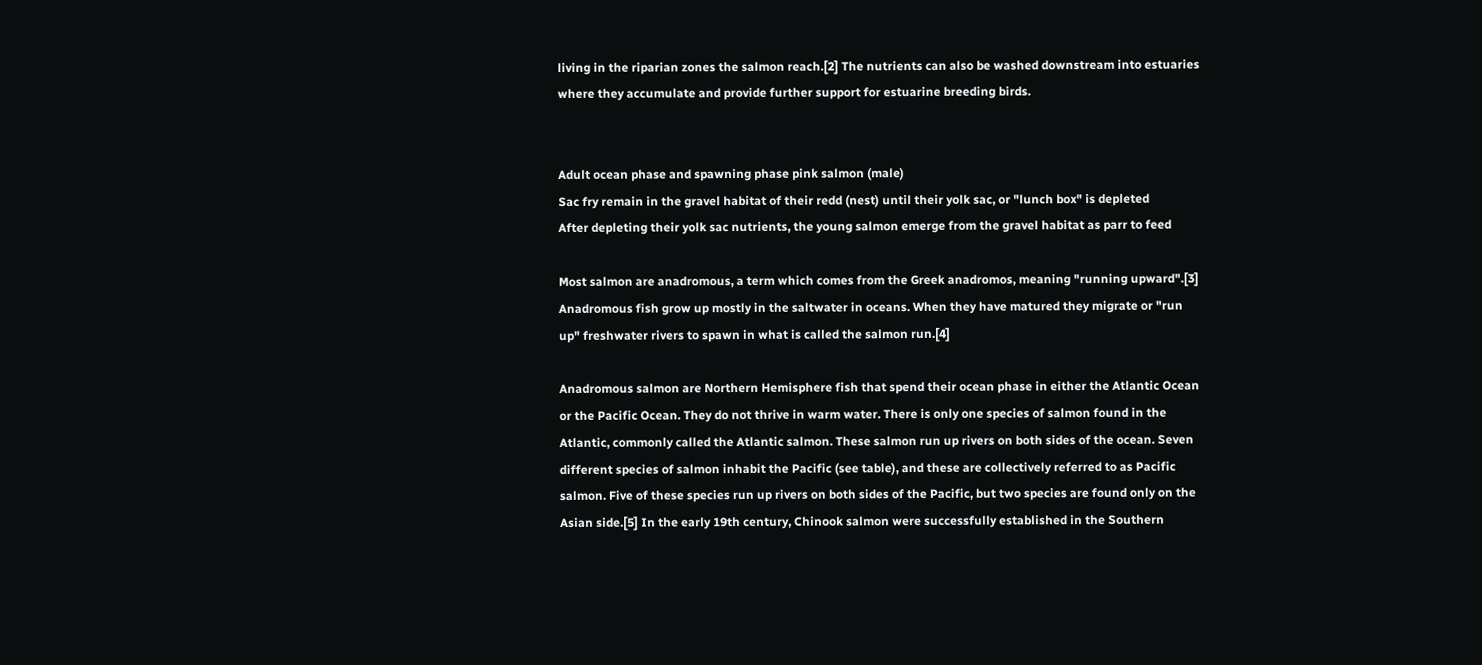living in the riparian zones the salmon reach.[2] The nutrients can also be washed downstream into estuaries where they accumulate and provide further support for estuarine breeding birds.


Adult ocean phase and spawning phase pink salmon (male)
Sac fry remain in the gravel habitat of their redd (nest) until their yolk sac, or "lunch box" is depleted
After depleting their yolk sac nutrients, the young salmon emerge from the gravel habitat as parr to feed

Most salmon are anadromous, a term which comes from the Greek anadromos, meaning "running upward".[3] Anadromous fish grow up mostly in the saltwater in oceans. When they have matured they migrate or "run up" freshwater rivers to spawn in what is called the salmon run.[4]

Anadromous salmon are Northern Hemisphere fish that spend their ocean phase in either the Atlantic Ocean or the Pacific Ocean. They do not thrive in warm water. There is only one species of salmon found in the Atlantic, commonly called the Atlantic salmon. These salmon run up rivers on both sides of the ocean. Seven different species of salmon inhabit the Pacific (see table), and these are collectively referred to as Pacific salmon. Five of these species run up rivers on both sides of the Pacific, but two species are found only on the Asian side.[5] In the early 19th century, Chinook salmon were successfully established in the Southern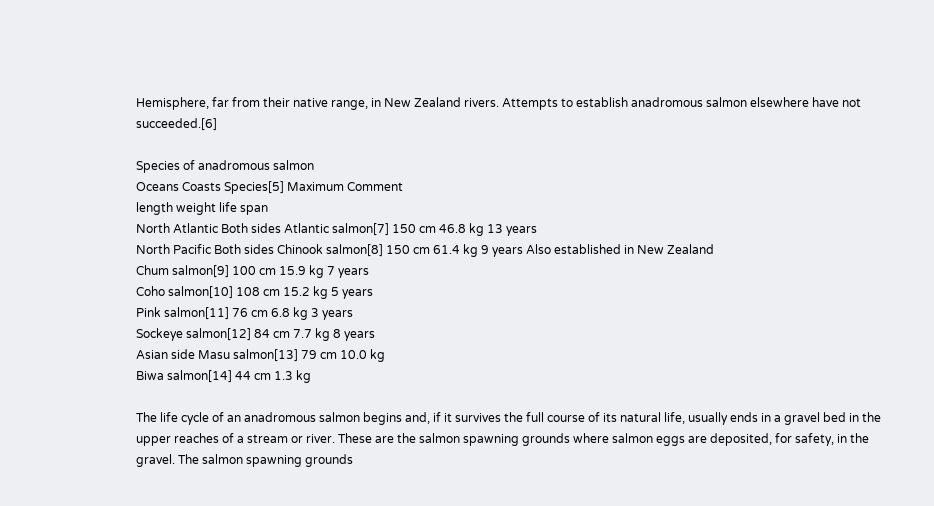Hemisphere, far from their native range, in New Zealand rivers. Attempts to establish anadromous salmon elsewhere have not succeeded.[6]

Species of anadromous salmon
Oceans Coasts Species[5] Maximum Comment
length weight life span
North Atlantic Both sides Atlantic salmon[7] 150 cm 46.8 kg 13 years
North Pacific Both sides Chinook salmon[8] 150 cm 61.4 kg 9 years Also established in New Zealand
Chum salmon[9] 100 cm 15.9 kg 7 years
Coho salmon[10] 108 cm 15.2 kg 5 years
Pink salmon[11] 76 cm 6.8 kg 3 years
Sockeye salmon[12] 84 cm 7.7 kg 8 years
Asian side Masu salmon[13] 79 cm 10.0 kg
Biwa salmon[14] 44 cm 1.3 kg

The life cycle of an anadromous salmon begins and, if it survives the full course of its natural life, usually ends in a gravel bed in the upper reaches of a stream or river. These are the salmon spawning grounds where salmon eggs are deposited, for safety, in the gravel. The salmon spawning grounds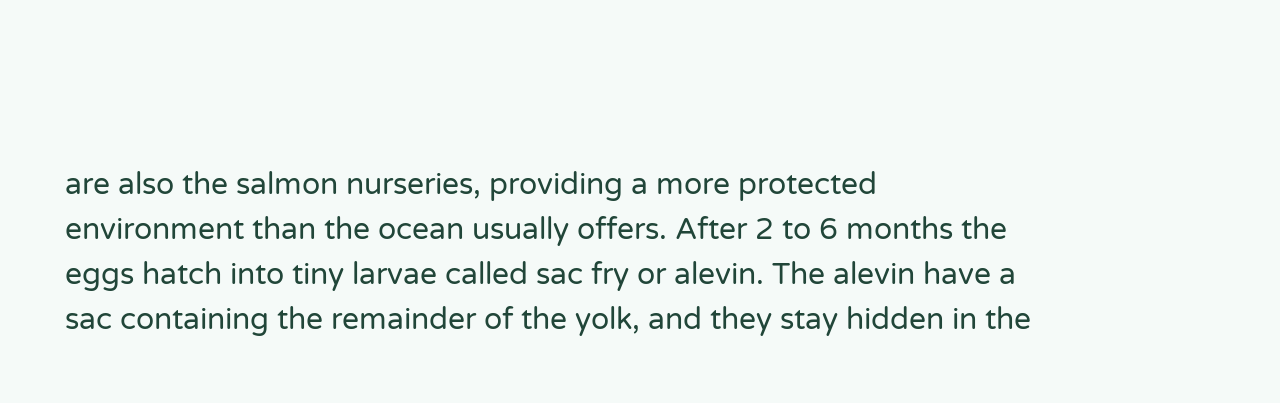are also the salmon nurseries, providing a more protected environment than the ocean usually offers. After 2 to 6 months the eggs hatch into tiny larvae called sac fry or alevin. The alevin have a sac containing the remainder of the yolk, and they stay hidden in the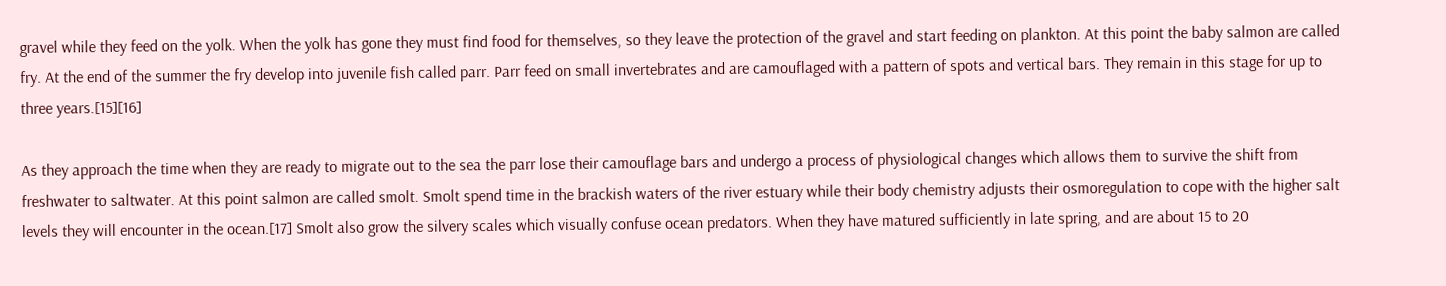gravel while they feed on the yolk. When the yolk has gone they must find food for themselves, so they leave the protection of the gravel and start feeding on plankton. At this point the baby salmon are called fry. At the end of the summer the fry develop into juvenile fish called parr. Parr feed on small invertebrates and are camouflaged with a pattern of spots and vertical bars. They remain in this stage for up to three years.[15][16]

As they approach the time when they are ready to migrate out to the sea the parr lose their camouflage bars and undergo a process of physiological changes which allows them to survive the shift from freshwater to saltwater. At this point salmon are called smolt. Smolt spend time in the brackish waters of the river estuary while their body chemistry adjusts their osmoregulation to cope with the higher salt levels they will encounter in the ocean.[17] Smolt also grow the silvery scales which visually confuse ocean predators. When they have matured sufficiently in late spring, and are about 15 to 20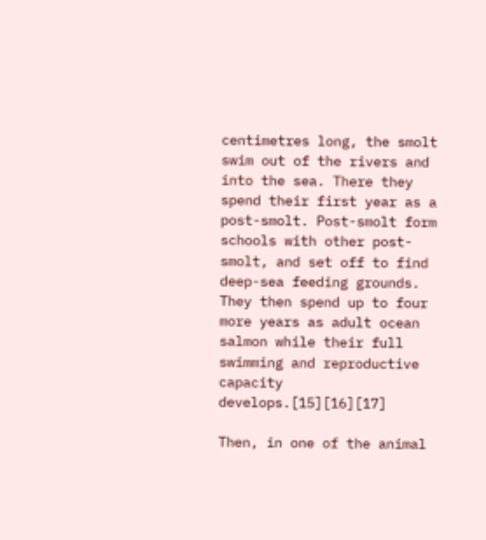centimetres long, the smolt swim out of the rivers and into the sea. There they spend their first year as a post-smolt. Post-smolt form schools with other post-smolt, and set off to find deep-sea feeding grounds. They then spend up to four more years as adult ocean salmon while their full swimming and reproductive capacity develops.[15][16][17]

Then, in one of the animal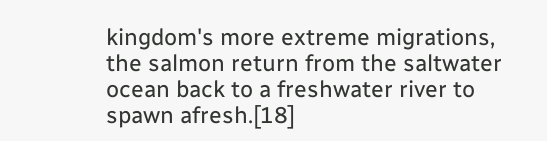kingdom's more extreme migrations, the salmon return from the saltwater ocean back to a freshwater river to spawn afresh.[18]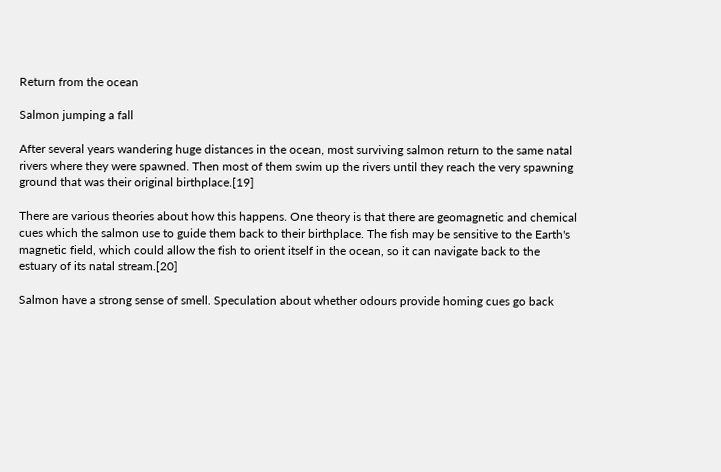Return from the ocean

Salmon jumping a fall

After several years wandering huge distances in the ocean, most surviving salmon return to the same natal rivers where they were spawned. Then most of them swim up the rivers until they reach the very spawning ground that was their original birthplace.[19]

There are various theories about how this happens. One theory is that there are geomagnetic and chemical cues which the salmon use to guide them back to their birthplace. The fish may be sensitive to the Earth's magnetic field, which could allow the fish to orient itself in the ocean, so it can navigate back to the estuary of its natal stream.[20]

Salmon have a strong sense of smell. Speculation about whether odours provide homing cues go back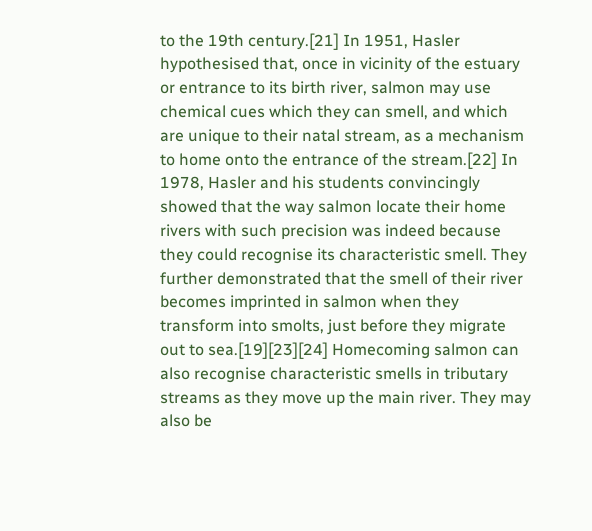to the 19th century.[21] In 1951, Hasler hypothesised that, once in vicinity of the estuary or entrance to its birth river, salmon may use chemical cues which they can smell, and which are unique to their natal stream, as a mechanism to home onto the entrance of the stream.[22] In 1978, Hasler and his students convincingly showed that the way salmon locate their home rivers with such precision was indeed because they could recognise its characteristic smell. They further demonstrated that the smell of their river becomes imprinted in salmon when they transform into smolts, just before they migrate out to sea.[19][23][24] Homecoming salmon can also recognise characteristic smells in tributary streams as they move up the main river. They may also be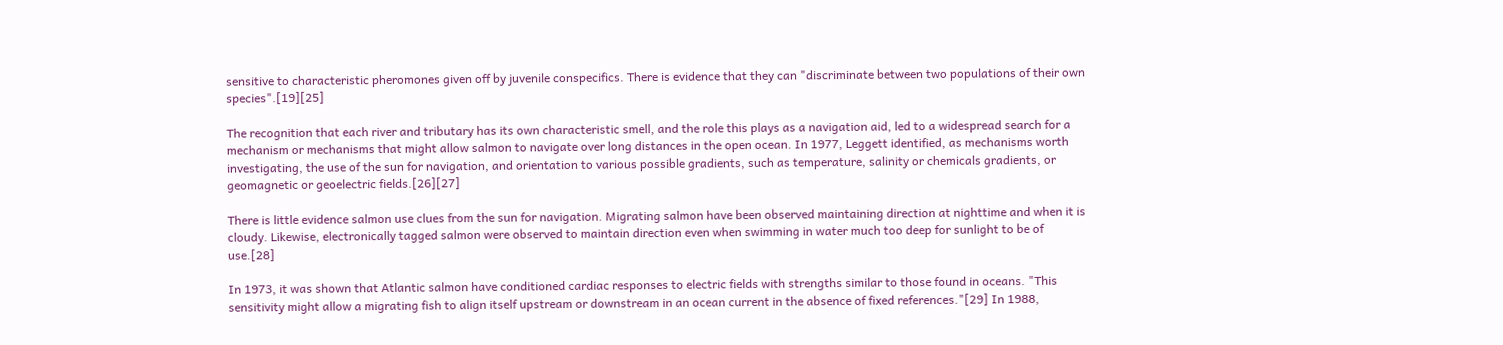sensitive to characteristic pheromones given off by juvenile conspecifics. There is evidence that they can "discriminate between two populations of their own species".[19][25]

The recognition that each river and tributary has its own characteristic smell, and the role this plays as a navigation aid, led to a widespread search for a mechanism or mechanisms that might allow salmon to navigate over long distances in the open ocean. In 1977, Leggett identified, as mechanisms worth investigating, the use of the sun for navigation, and orientation to various possible gradients, such as temperature, salinity or chemicals gradients, or geomagnetic or geoelectric fields.[26][27]

There is little evidence salmon use clues from the sun for navigation. Migrating salmon have been observed maintaining direction at nighttime and when it is cloudy. Likewise, electronically tagged salmon were observed to maintain direction even when swimming in water much too deep for sunlight to be of use.[28]

In 1973, it was shown that Atlantic salmon have conditioned cardiac responses to electric fields with strengths similar to those found in oceans. "This sensitivity might allow a migrating fish to align itself upstream or downstream in an ocean current in the absence of fixed references."[29] In 1988,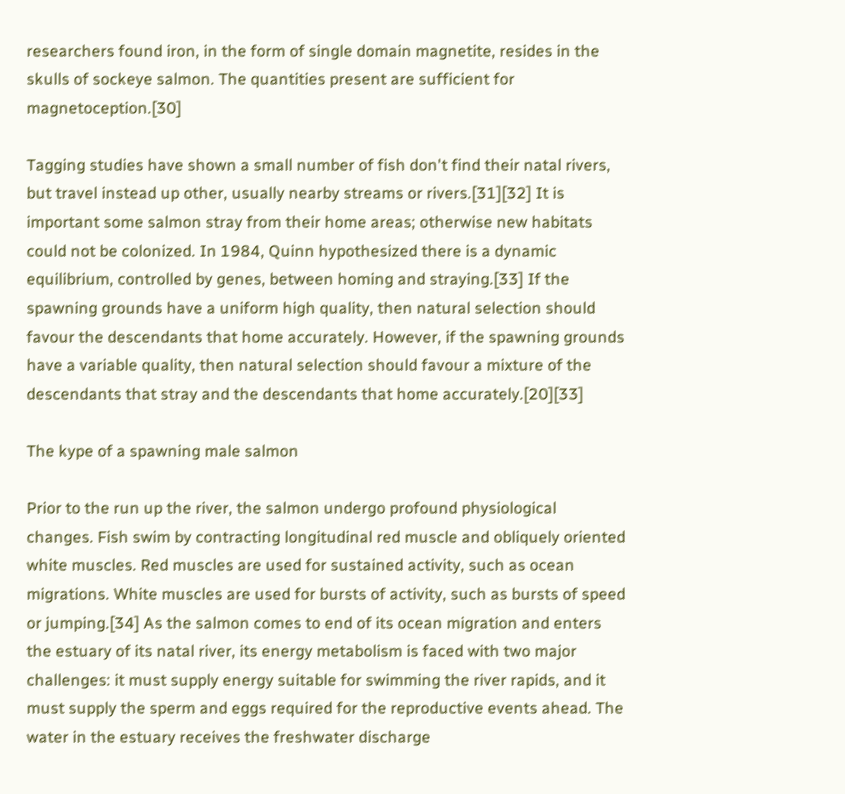researchers found iron, in the form of single domain magnetite, resides in the skulls of sockeye salmon. The quantities present are sufficient for magnetoception.[30]

Tagging studies have shown a small number of fish don't find their natal rivers, but travel instead up other, usually nearby streams or rivers.[31][32] It is important some salmon stray from their home areas; otherwise new habitats could not be colonized. In 1984, Quinn hypothesized there is a dynamic equilibrium, controlled by genes, between homing and straying.[33] If the spawning grounds have a uniform high quality, then natural selection should favour the descendants that home accurately. However, if the spawning grounds have a variable quality, then natural selection should favour a mixture of the descendants that stray and the descendants that home accurately.[20][33]

The kype of a spawning male salmon

Prior to the run up the river, the salmon undergo profound physiological changes. Fish swim by contracting longitudinal red muscle and obliquely oriented white muscles. Red muscles are used for sustained activity, such as ocean migrations. White muscles are used for bursts of activity, such as bursts of speed or jumping.[34] As the salmon comes to end of its ocean migration and enters the estuary of its natal river, its energy metabolism is faced with two major challenges: it must supply energy suitable for swimming the river rapids, and it must supply the sperm and eggs required for the reproductive events ahead. The water in the estuary receives the freshwater discharge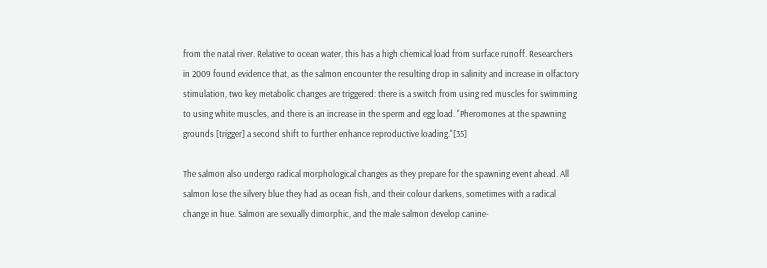from the natal river. Relative to ocean water, this has a high chemical load from surface runoff. Researchers in 2009 found evidence that, as the salmon encounter the resulting drop in salinity and increase in olfactory stimulation, two key metabolic changes are triggered: there is a switch from using red muscles for swimming to using white muscles, and there is an increase in the sperm and egg load. "Pheromones at the spawning grounds [trigger] a second shift to further enhance reproductive loading."[35]

The salmon also undergo radical morphological changes as they prepare for the spawning event ahead. All salmon lose the silvery blue they had as ocean fish, and their colour darkens, sometimes with a radical change in hue. Salmon are sexually dimorphic, and the male salmon develop canine-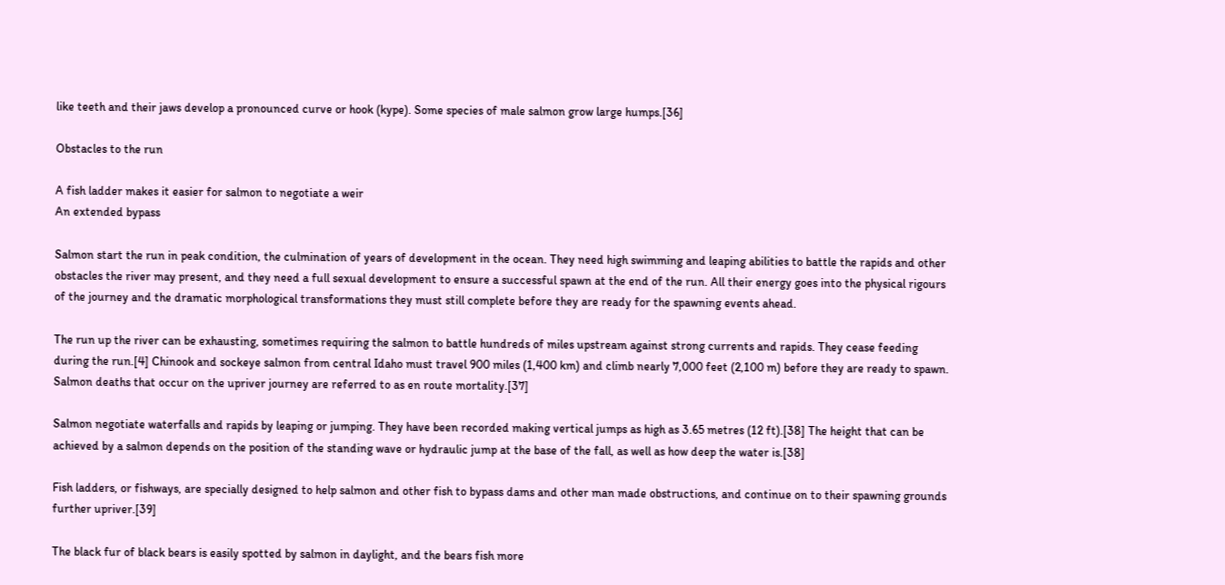like teeth and their jaws develop a pronounced curve or hook (kype). Some species of male salmon grow large humps.[36]

Obstacles to the run

A fish ladder makes it easier for salmon to negotiate a weir
An extended bypass

Salmon start the run in peak condition, the culmination of years of development in the ocean. They need high swimming and leaping abilities to battle the rapids and other obstacles the river may present, and they need a full sexual development to ensure a successful spawn at the end of the run. All their energy goes into the physical rigours of the journey and the dramatic morphological transformations they must still complete before they are ready for the spawning events ahead.

The run up the river can be exhausting, sometimes requiring the salmon to battle hundreds of miles upstream against strong currents and rapids. They cease feeding during the run.[4] Chinook and sockeye salmon from central Idaho must travel 900 miles (1,400 km) and climb nearly 7,000 feet (2,100 m) before they are ready to spawn. Salmon deaths that occur on the upriver journey are referred to as en route mortality.[37]

Salmon negotiate waterfalls and rapids by leaping or jumping. They have been recorded making vertical jumps as high as 3.65 metres (12 ft).[38] The height that can be achieved by a salmon depends on the position of the standing wave or hydraulic jump at the base of the fall, as well as how deep the water is.[38]

Fish ladders, or fishways, are specially designed to help salmon and other fish to bypass dams and other man made obstructions, and continue on to their spawning grounds further upriver.[39]

The black fur of black bears is easily spotted by salmon in daylight, and the bears fish more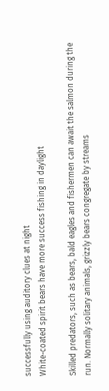successfully using auditory clues at night
White-coated spirit bears have more success fishing in daylight

Skilled predators, such as bears, bald eagles and fishermen can await the salmon during the run. Normally solitary animals, grizzly bears congregate by streams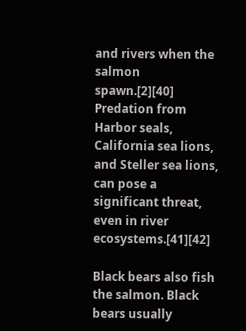and rivers when the salmon spawn.[2][40] Predation from Harbor seals, California sea lions, and Steller sea lions, can pose a significant threat, even in river ecosystems.[41][42]

Black bears also fish the salmon. Black bears usually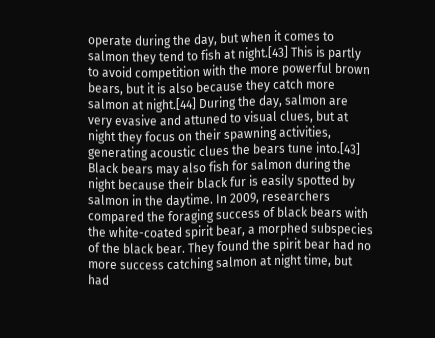operate during the day, but when it comes to salmon they tend to fish at night.[43] This is partly to avoid competition with the more powerful brown bears, but it is also because they catch more salmon at night.[44] During the day, salmon are very evasive and attuned to visual clues, but at night they focus on their spawning activities, generating acoustic clues the bears tune into.[43] Black bears may also fish for salmon during the night because their black fur is easily spotted by salmon in the daytime. In 2009, researchers compared the foraging success of black bears with the white-coated spirit bear, a morphed subspecies of the black bear. They found the spirit bear had no more success catching salmon at night time, but had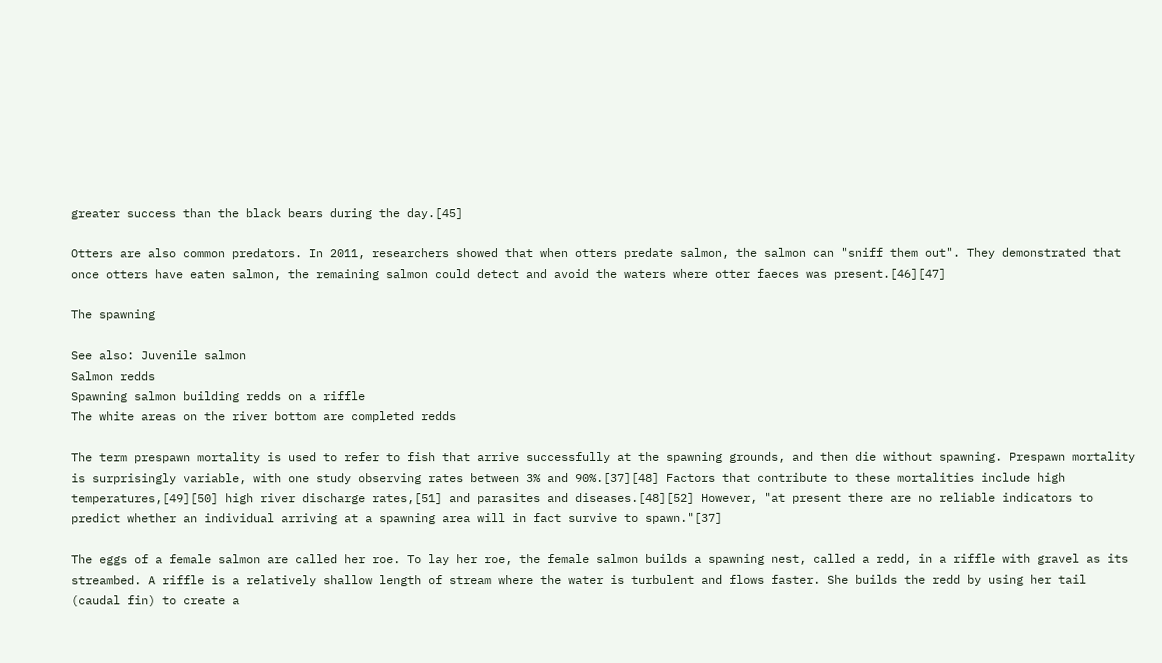greater success than the black bears during the day.[45]

Otters are also common predators. In 2011, researchers showed that when otters predate salmon, the salmon can "sniff them out". They demonstrated that once otters have eaten salmon, the remaining salmon could detect and avoid the waters where otter faeces was present.[46][47]

The spawning

See also: Juvenile salmon
Salmon redds
Spawning salmon building redds on a riffle
The white areas on the river bottom are completed redds

The term prespawn mortality is used to refer to fish that arrive successfully at the spawning grounds, and then die without spawning. Prespawn mortality is surprisingly variable, with one study observing rates between 3% and 90%.[37][48] Factors that contribute to these mortalities include high temperatures,[49][50] high river discharge rates,[51] and parasites and diseases.[48][52] However, "at present there are no reliable indicators to predict whether an individual arriving at a spawning area will in fact survive to spawn."[37]

The eggs of a female salmon are called her roe. To lay her roe, the female salmon builds a spawning nest, called a redd, in a riffle with gravel as its streambed. A riffle is a relatively shallow length of stream where the water is turbulent and flows faster. She builds the redd by using her tail (caudal fin) to create a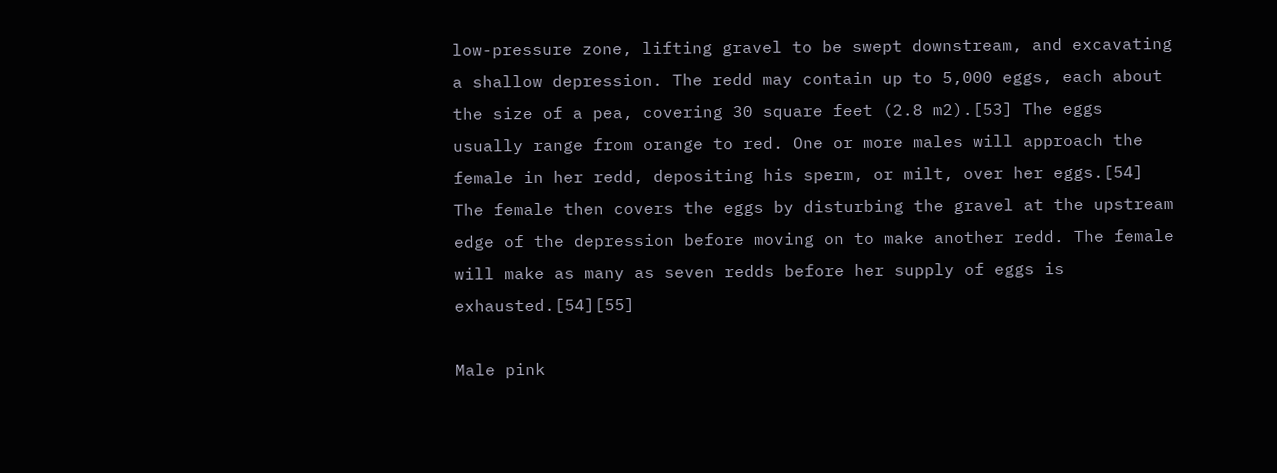low-pressure zone, lifting gravel to be swept downstream, and excavating a shallow depression. The redd may contain up to 5,000 eggs, each about the size of a pea, covering 30 square feet (2.8 m2).[53] The eggs usually range from orange to red. One or more males will approach the female in her redd, depositing his sperm, or milt, over her eggs.[54] The female then covers the eggs by disturbing the gravel at the upstream edge of the depression before moving on to make another redd. The female will make as many as seven redds before her supply of eggs is exhausted.[54][55]

Male pink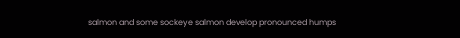salmon and some sockeye salmon develop pronounced humps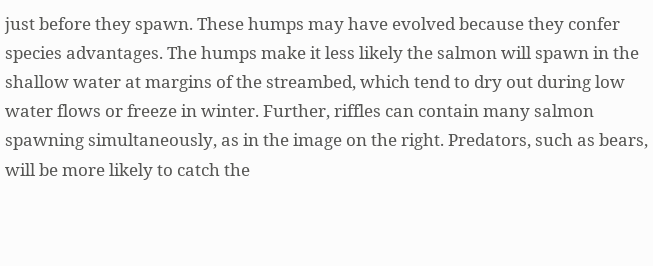just before they spawn. These humps may have evolved because they confer species advantages. The humps make it less likely the salmon will spawn in the shallow water at margins of the streambed, which tend to dry out during low water flows or freeze in winter. Further, riffles can contain many salmon spawning simultaneously, as in the image on the right. Predators, such as bears, will be more likely to catch the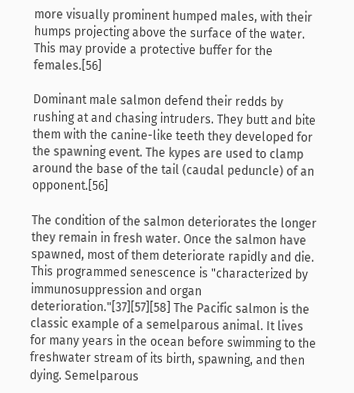more visually prominent humped males, with their humps projecting above the surface of the water. This may provide a protective buffer for the females.[56]

Dominant male salmon defend their redds by rushing at and chasing intruders. They butt and bite them with the canine-like teeth they developed for the spawning event. The kypes are used to clamp around the base of the tail (caudal peduncle) of an opponent.[56]

The condition of the salmon deteriorates the longer they remain in fresh water. Once the salmon have spawned, most of them deteriorate rapidly and die. This programmed senescence is "characterized by immunosuppression and organ deterioration."[37][57][58] The Pacific salmon is the classic example of a semelparous animal. It lives for many years in the ocean before swimming to the freshwater stream of its birth, spawning, and then dying. Semelparous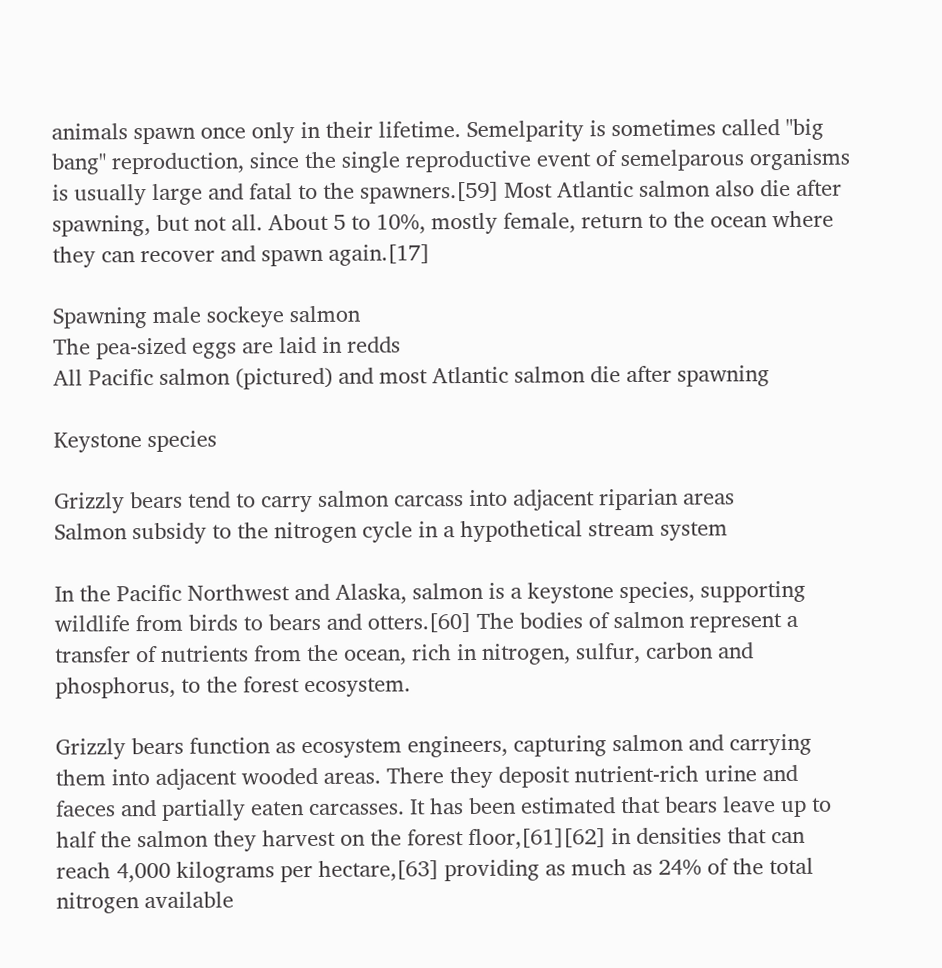animals spawn once only in their lifetime. Semelparity is sometimes called "big bang" reproduction, since the single reproductive event of semelparous organisms is usually large and fatal to the spawners.[59] Most Atlantic salmon also die after spawning, but not all. About 5 to 10%, mostly female, return to the ocean where they can recover and spawn again.[17]

Spawning male sockeye salmon
The pea-sized eggs are laid in redds
All Pacific salmon (pictured) and most Atlantic salmon die after spawning

Keystone species

Grizzly bears tend to carry salmon carcass into adjacent riparian areas
Salmon subsidy to the nitrogen cycle in a hypothetical stream system

In the Pacific Northwest and Alaska, salmon is a keystone species, supporting wildlife from birds to bears and otters.[60] The bodies of salmon represent a transfer of nutrients from the ocean, rich in nitrogen, sulfur, carbon and phosphorus, to the forest ecosystem.

Grizzly bears function as ecosystem engineers, capturing salmon and carrying them into adjacent wooded areas. There they deposit nutrient-rich urine and faeces and partially eaten carcasses. It has been estimated that bears leave up to half the salmon they harvest on the forest floor,[61][62] in densities that can reach 4,000 kilograms per hectare,[63] providing as much as 24% of the total nitrogen available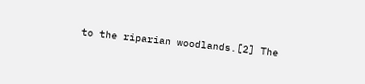to the riparian woodlands.[2] The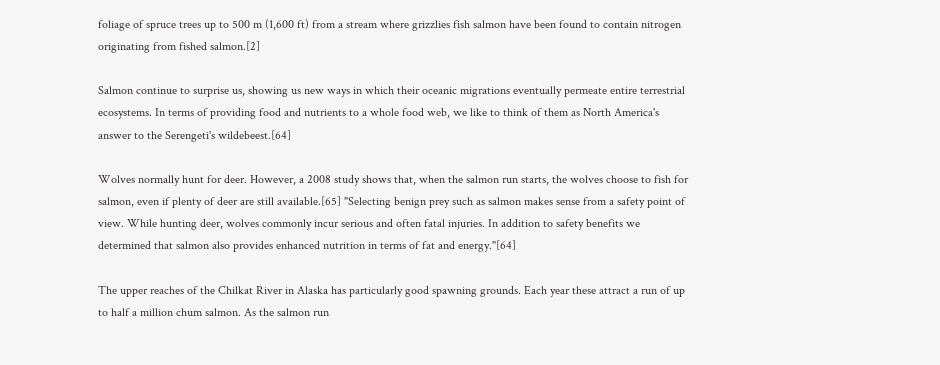foliage of spruce trees up to 500 m (1,600 ft) from a stream where grizzlies fish salmon have been found to contain nitrogen originating from fished salmon.[2]

Salmon continue to surprise us, showing us new ways in which their oceanic migrations eventually permeate entire terrestrial ecosystems. In terms of providing food and nutrients to a whole food web, we like to think of them as North America's answer to the Serengeti's wildebeest.[64]

Wolves normally hunt for deer. However, a 2008 study shows that, when the salmon run starts, the wolves choose to fish for salmon, even if plenty of deer are still available.[65] "Selecting benign prey such as salmon makes sense from a safety point of view. While hunting deer, wolves commonly incur serious and often fatal injuries. In addition to safety benefits we determined that salmon also provides enhanced nutrition in terms of fat and energy."[64]

The upper reaches of the Chilkat River in Alaska has particularly good spawning grounds. Each year these attract a run of up to half a million chum salmon. As the salmon run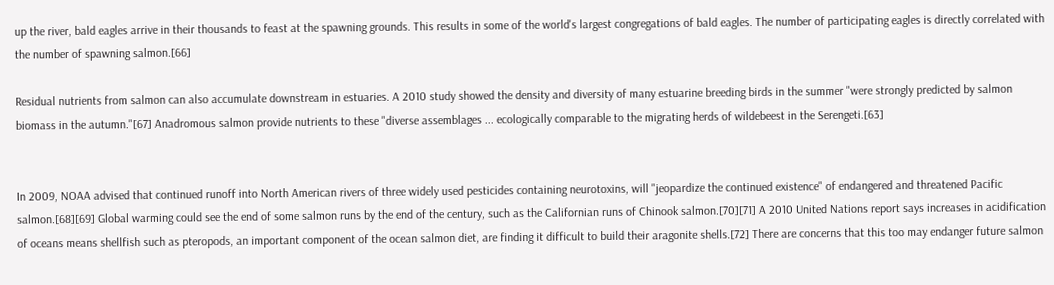up the river, bald eagles arrive in their thousands to feast at the spawning grounds. This results in some of the world's largest congregations of bald eagles. The number of participating eagles is directly correlated with the number of spawning salmon.[66]

Residual nutrients from salmon can also accumulate downstream in estuaries. A 2010 study showed the density and diversity of many estuarine breeding birds in the summer "were strongly predicted by salmon biomass in the autumn."[67] Anadromous salmon provide nutrients to these "diverse assemblages ... ecologically comparable to the migrating herds of wildebeest in the Serengeti.[63]


In 2009, NOAA advised that continued runoff into North American rivers of three widely used pesticides containing neurotoxins, will "jeopardize the continued existence" of endangered and threatened Pacific salmon.[68][69] Global warming could see the end of some salmon runs by the end of the century, such as the Californian runs of Chinook salmon.[70][71] A 2010 United Nations report says increases in acidification of oceans means shellfish such as pteropods, an important component of the ocean salmon diet, are finding it difficult to build their aragonite shells.[72] There are concerns that this too may endanger future salmon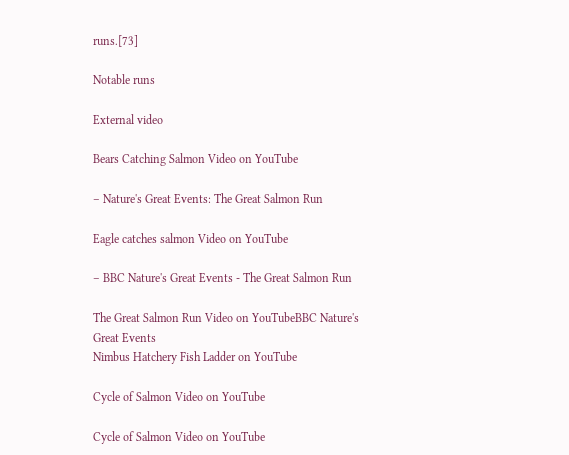runs.[73]

Notable runs

External video

Bears Catching Salmon Video on YouTube

– Nature's Great Events: The Great Salmon Run

Eagle catches salmon Video on YouTube

– BBC Nature's Great Events - The Great Salmon Run

The Great Salmon Run Video on YouTubeBBC Nature's Great Events
Nimbus Hatchery Fish Ladder on YouTube

Cycle of Salmon Video on YouTube

Cycle of Salmon Video on YouTube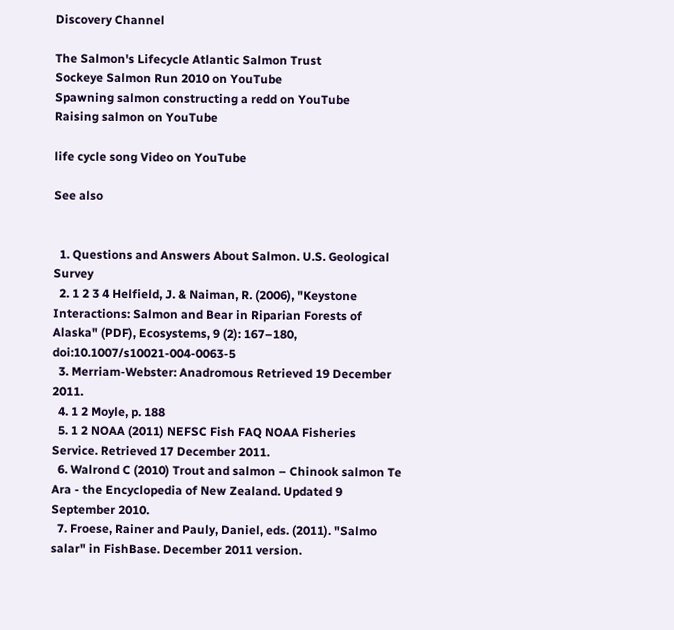Discovery Channel

The Salmon's Lifecycle Atlantic Salmon Trust
Sockeye Salmon Run 2010 on YouTube
Spawning salmon constructing a redd on YouTube
Raising salmon on YouTube

life cycle song Video on YouTube

See also


  1. Questions and Answers About Salmon. U.S. Geological Survey
  2. 1 2 3 4 Helfield, J. & Naiman, R. (2006), "Keystone Interactions: Salmon and Bear in Riparian Forests of Alaska" (PDF), Ecosystems, 9 (2): 167–180, doi:10.1007/s10021-004-0063-5
  3. Merriam-Webster: Anadromous Retrieved 19 December 2011.
  4. 1 2 Moyle, p. 188
  5. 1 2 NOAA (2011) NEFSC Fish FAQ NOAA Fisheries Service. Retrieved 17 December 2011.
  6. Walrond C (2010) Trout and salmon – Chinook salmon Te Ara - the Encyclopedia of New Zealand. Updated 9 September 2010.
  7. Froese, Rainer and Pauly, Daniel, eds. (2011). "Salmo salar" in FishBase. December 2011 version.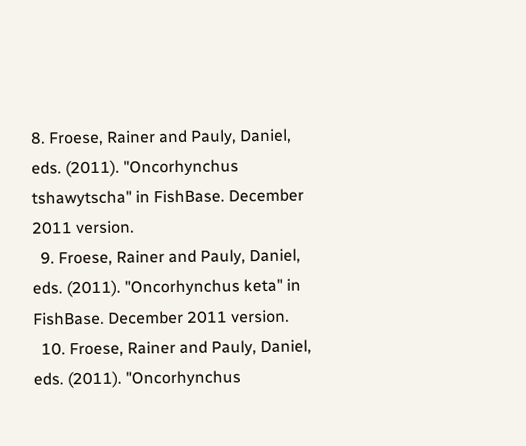8. Froese, Rainer and Pauly, Daniel, eds. (2011). "Oncorhynchus tshawytscha" in FishBase. December 2011 version.
  9. Froese, Rainer and Pauly, Daniel, eds. (2011). "Oncorhynchus keta" in FishBase. December 2011 version.
  10. Froese, Rainer and Pauly, Daniel, eds. (2011). "Oncorhynchus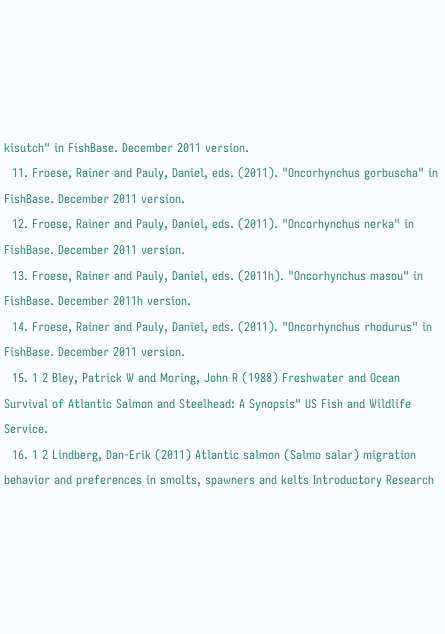kisutch" in FishBase. December 2011 version.
  11. Froese, Rainer and Pauly, Daniel, eds. (2011). "Oncorhynchus gorbuscha" in FishBase. December 2011 version.
  12. Froese, Rainer and Pauly, Daniel, eds. (2011). "Oncorhynchus nerka" in FishBase. December 2011 version.
  13. Froese, Rainer and Pauly, Daniel, eds. (2011h). "Oncorhynchus masou" in FishBase. December 2011h version.
  14. Froese, Rainer and Pauly, Daniel, eds. (2011). "Oncorhynchus rhodurus" in FishBase. December 2011 version.
  15. 1 2 Bley, Patrick W and Moring, John R (1988) Freshwater and Ocean Survival of Atlantic Salmon and Steelhead: A Synopsis" US Fish and Wildlife Service.
  16. 1 2 Lindberg, Dan-Erik (2011) Atlantic salmon (Salmo salar) migration behavior and preferences in smolts, spawners and kelts Introductory Research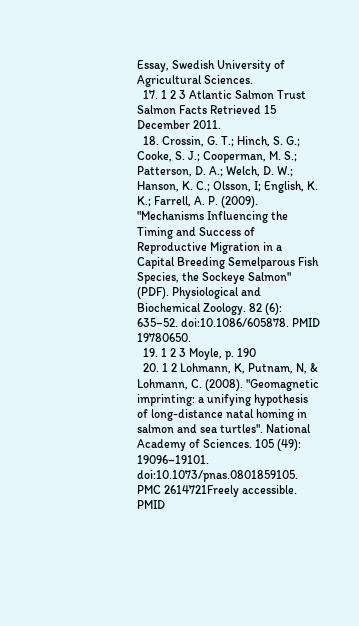Essay, Swedish University of Agricultural Sciences.
  17. 1 2 3 Atlantic Salmon Trust Salmon Facts Retrieved 15 December 2011.
  18. Crossin, G. T.; Hinch, S. G.; Cooke, S. J.; Cooperman, M. S.; Patterson, D. A.; Welch, D. W.; Hanson, K. C.; Olsson, I; English, K. K.; Farrell, A. P. (2009). "Mechanisms Influencing the Timing and Success of Reproductive Migration in a Capital Breeding Semelparous Fish Species, the Sockeye Salmon" (PDF). Physiological and Biochemical Zoology. 82 (6): 635–52. doi:10.1086/605878. PMID 19780650.
  19. 1 2 3 Moyle, p. 190
  20. 1 2 Lohmann, K, Putnam, N, & Lohmann, C. (2008). "Geomagnetic imprinting: a unifying hypothesis of long-distance natal homing in salmon and sea turtles". National Academy of Sciences. 105 (49): 19096–19101. doi:10.1073/pnas.0801859105. PMC 2614721Freely accessible. PMID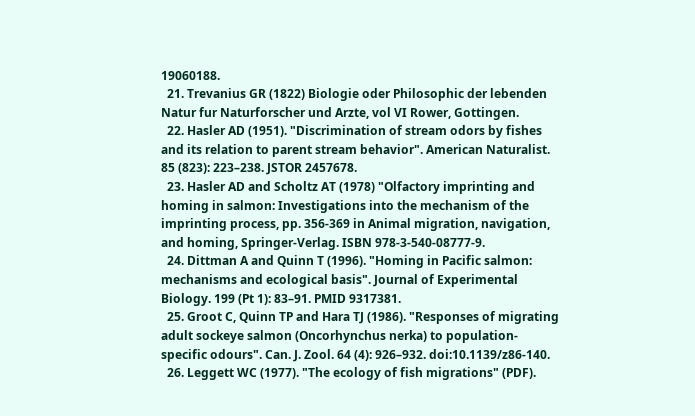19060188.
  21. Trevanius GR (1822) Biologie oder Philosophic der lebenden Natur fur Naturforscher und Arzte, vol VI Rower, Gottingen.
  22. Hasler AD (1951). "Discrimination of stream odors by fishes and its relation to parent stream behavior". American Naturalist. 85 (823): 223–238. JSTOR 2457678.
  23. Hasler AD and Scholtz AT (1978) "Olfactory imprinting and homing in salmon: Investigations into the mechanism of the imprinting process, pp. 356-369 in Animal migration, navigation, and homing, Springer-Verlag. ISBN 978-3-540-08777-9.
  24. Dittman A and Quinn T (1996). "Homing in Pacific salmon: mechanisms and ecological basis". Journal of Experimental Biology. 199 (Pt 1): 83–91. PMID 9317381.
  25. Groot C, Quinn TP and Hara TJ (1986). "Responses of migrating adult sockeye salmon (Oncorhynchus nerka) to population-specific odours". Can. J. Zool. 64 (4): 926–932. doi:10.1139/z86-140.
  26. Leggett WC (1977). "The ecology of fish migrations" (PDF).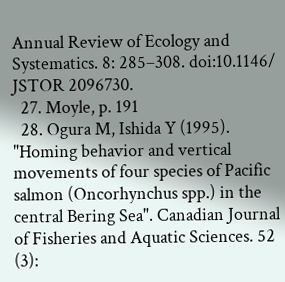Annual Review of Ecology and Systematics. 8: 285–308. doi:10.1146/ JSTOR 2096730.
  27. Moyle, p. 191
  28. Ogura M, Ishida Y (1995). "Homing behavior and vertical movements of four species of Pacific salmon (Oncorhynchus spp.) in the central Bering Sea". Canadian Journal of Fisheries and Aquatic Sciences. 52 (3):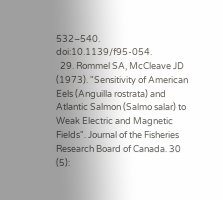532–540. doi:10.1139/f95-054.
  29. Rommel SA, McCleave JD (1973). "Sensitivity of American Eels (Anguilla rostrata) and Atlantic Salmon (Salmo salar) to Weak Electric and Magnetic Fields". Journal of the Fisheries Research Board of Canada. 30 (5):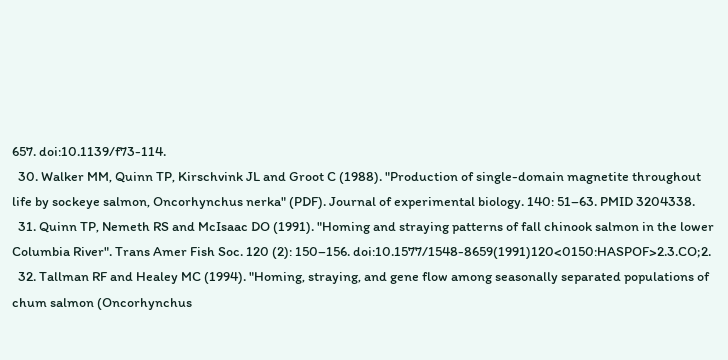657. doi:10.1139/f73-114.
  30. Walker MM, Quinn TP, Kirschvink JL and Groot C (1988). "Production of single-domain magnetite throughout life by sockeye salmon, Oncorhynchus nerka" (PDF). Journal of experimental biology. 140: 51–63. PMID 3204338.
  31. Quinn TP, Nemeth RS and McIsaac DO (1991). "Homing and straying patterns of fall chinook salmon in the lower Columbia River". Trans Amer Fish Soc. 120 (2): 150–156. doi:10.1577/1548-8659(1991)120<0150:HASPOF>2.3.CO;2.
  32. Tallman RF and Healey MC (1994). "Homing, straying, and gene flow among seasonally separated populations of chum salmon (Oncorhynchus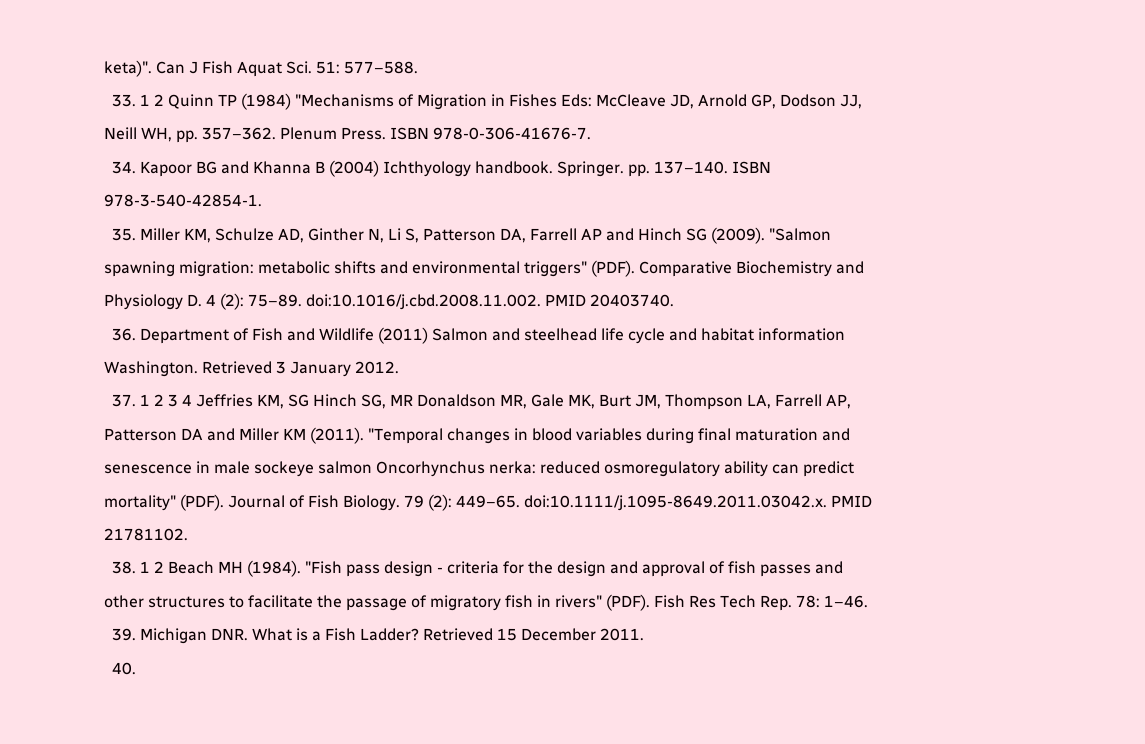keta)". Can J Fish Aquat Sci. 51: 577–588.
  33. 1 2 Quinn TP (1984) "Mechanisms of Migration in Fishes Eds: McCleave JD, Arnold GP, Dodson JJ, Neill WH, pp. 357–362. Plenum Press. ISBN 978-0-306-41676-7.
  34. Kapoor BG and Khanna B (2004) Ichthyology handbook. Springer. pp. 137–140. ISBN 978-3-540-42854-1.
  35. Miller KM, Schulze AD, Ginther N, Li S, Patterson DA, Farrell AP and Hinch SG (2009). "Salmon spawning migration: metabolic shifts and environmental triggers" (PDF). Comparative Biochemistry and Physiology D. 4 (2): 75–89. doi:10.1016/j.cbd.2008.11.002. PMID 20403740.
  36. Department of Fish and Wildlife (2011) Salmon and steelhead life cycle and habitat information Washington. Retrieved 3 January 2012.
  37. 1 2 3 4 Jeffries KM, SG Hinch SG, MR Donaldson MR, Gale MK, Burt JM, Thompson LA, Farrell AP, Patterson DA and Miller KM (2011). "Temporal changes in blood variables during final maturation and senescence in male sockeye salmon Oncorhynchus nerka: reduced osmoregulatory ability can predict mortality" (PDF). Journal of Fish Biology. 79 (2): 449–65. doi:10.1111/j.1095-8649.2011.03042.x. PMID 21781102.
  38. 1 2 Beach MH (1984). "Fish pass design - criteria for the design and approval of fish passes and other structures to facilitate the passage of migratory fish in rivers" (PDF). Fish Res Tech Rep. 78: 1–46.
  39. Michigan DNR. What is a Fish Ladder? Retrieved 15 December 2011.
  40.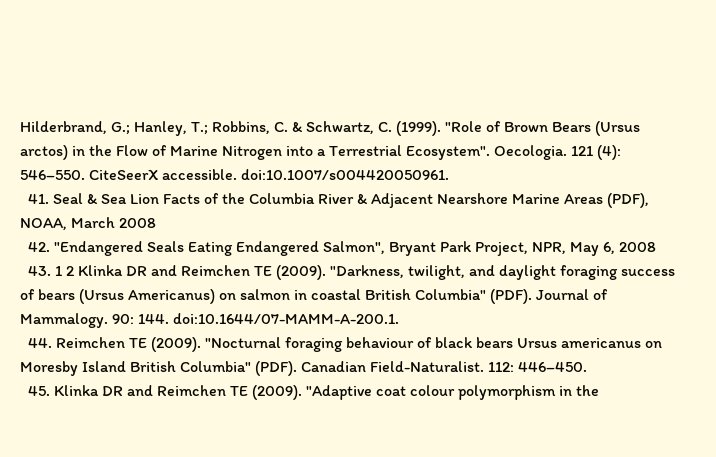Hilderbrand, G.; Hanley, T.; Robbins, C. & Schwartz, C. (1999). "Role of Brown Bears (Ursus arctos) in the Flow of Marine Nitrogen into a Terrestrial Ecosystem". Oecologia. 121 (4): 546–550. CiteSeerX accessible. doi:10.1007/s004420050961.
  41. Seal & Sea Lion Facts of the Columbia River & Adjacent Nearshore Marine Areas (PDF), NOAA, March 2008
  42. "Endangered Seals Eating Endangered Salmon", Bryant Park Project, NPR, May 6, 2008
  43. 1 2 Klinka DR and Reimchen TE (2009). "Darkness, twilight, and daylight foraging success of bears (Ursus Americanus) on salmon in coastal British Columbia" (PDF). Journal of Mammalogy. 90: 144. doi:10.1644/07-MAMM-A-200.1.
  44. Reimchen TE (2009). "Nocturnal foraging behaviour of black bears Ursus americanus on Moresby Island British Columbia" (PDF). Canadian Field-Naturalist. 112: 446–450.
  45. Klinka DR and Reimchen TE (2009). "Adaptive coat colour polymorphism in the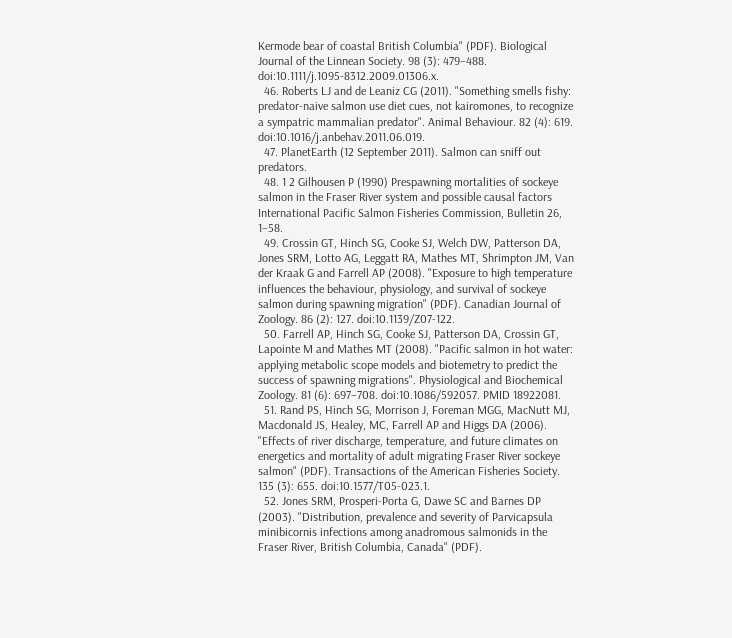Kermode bear of coastal British Columbia" (PDF). Biological Journal of the Linnean Society. 98 (3): 479–488. doi:10.1111/j.1095-8312.2009.01306.x.
  46. Roberts LJ and de Leaniz CG (2011). "Something smells fishy: predator-naive salmon use diet cues, not kairomones, to recognize a sympatric mammalian predator". Animal Behaviour. 82 (4): 619. doi:10.1016/j.anbehav.2011.06.019.
  47. PlanetEarth (12 September 2011). Salmon can sniff out predators.
  48. 1 2 Gilhousen P (1990) Prespawning mortalities of sockeye salmon in the Fraser River system and possible causal factors International Pacific Salmon Fisheries Commission, Bulletin 26, 1–58.
  49. Crossin GT, Hinch SG, Cooke SJ, Welch DW, Patterson DA, Jones SRM, Lotto AG, Leggatt RA, Mathes MT, Shrimpton JM, Van der Kraak G and Farrell AP (2008). "Exposure to high temperature influences the behaviour, physiology, and survival of sockeye salmon during spawning migration" (PDF). Canadian Journal of Zoology. 86 (2): 127. doi:10.1139/Z07-122.
  50. Farrell AP, Hinch SG, Cooke SJ, Patterson DA, Crossin GT, Lapointe M and Mathes MT (2008). "Pacific salmon in hot water: applying metabolic scope models and biotemetry to predict the success of spawning migrations". Physiological and Biochemical Zoology. 81 (6): 697–708. doi:10.1086/592057. PMID 18922081.
  51. Rand PS, Hinch SG, Morrison J, Foreman MGG, MacNutt MJ, Macdonald JS, Healey, MC, Farrell AP and Higgs DA (2006). "Effects of river discharge, temperature, and future climates on energetics and mortality of adult migrating Fraser River sockeye salmon" (PDF). Transactions of the American Fisheries Society. 135 (3): 655. doi:10.1577/T05-023.1.
  52. Jones SRM, Prosperi-Porta G, Dawe SC and Barnes DP (2003). "Distribution, prevalence and severity of Parvicapsula minibicornis infections among anadromous salmonids in the Fraser River, British Columbia, Canada" (PDF).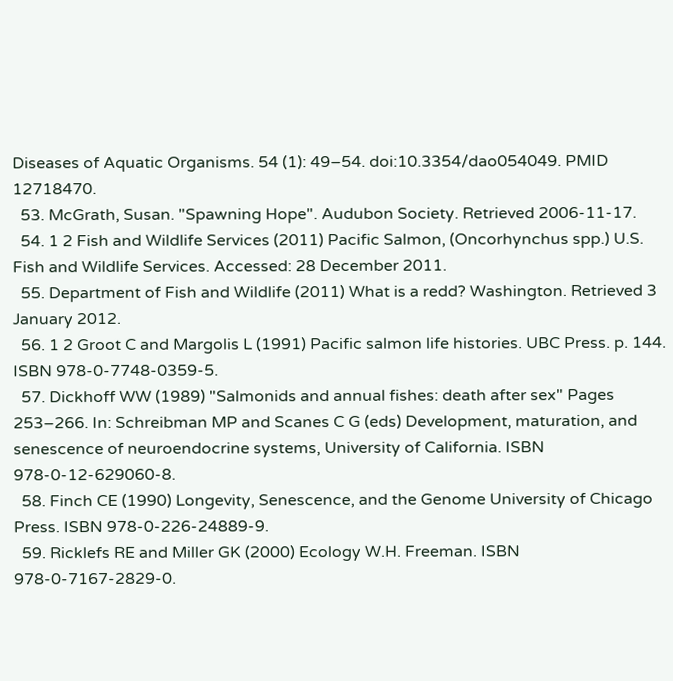Diseases of Aquatic Organisms. 54 (1): 49–54. doi:10.3354/dao054049. PMID 12718470.
  53. McGrath, Susan. "Spawning Hope". Audubon Society. Retrieved 2006-11-17.
  54. 1 2 Fish and Wildlife Services (2011) Pacific Salmon, (Oncorhynchus spp.) U.S. Fish and Wildlife Services. Accessed: 28 December 2011.
  55. Department of Fish and Wildlife (2011) What is a redd? Washington. Retrieved 3 January 2012.
  56. 1 2 Groot C and Margolis L (1991) Pacific salmon life histories. UBC Press. p. 144. ISBN 978-0-7748-0359-5.
  57. Dickhoff WW (1989) "Salmonids and annual fishes: death after sex" Pages 253–266. In: Schreibman MP and Scanes C G (eds) Development, maturation, and senescence of neuroendocrine systems, University of California. ISBN 978-0-12-629060-8.
  58. Finch CE (1990) Longevity, Senescence, and the Genome University of Chicago Press. ISBN 978-0-226-24889-9.
  59. Ricklefs RE and Miller GK (2000) Ecology W.H. Freeman. ISBN 978-0-7167-2829-0.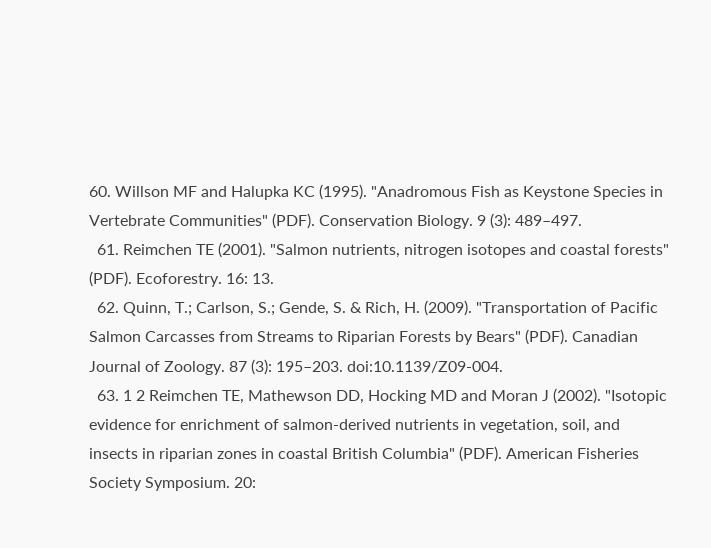60. Willson MF and Halupka KC (1995). "Anadromous Fish as Keystone Species in Vertebrate Communities" (PDF). Conservation Biology. 9 (3): 489–497.
  61. Reimchen TE (2001). "Salmon nutrients, nitrogen isotopes and coastal forests" (PDF). Ecoforestry. 16: 13.
  62. Quinn, T.; Carlson, S.; Gende, S. & Rich, H. (2009). "Transportation of Pacific Salmon Carcasses from Streams to Riparian Forests by Bears" (PDF). Canadian Journal of Zoology. 87 (3): 195–203. doi:10.1139/Z09-004.
  63. 1 2 Reimchen TE, Mathewson DD, Hocking MD and Moran J (2002). "Isotopic evidence for enrichment of salmon-derived nutrients in vegetation, soil, and insects in riparian zones in coastal British Columbia" (PDF). American Fisheries Society Symposium. 20: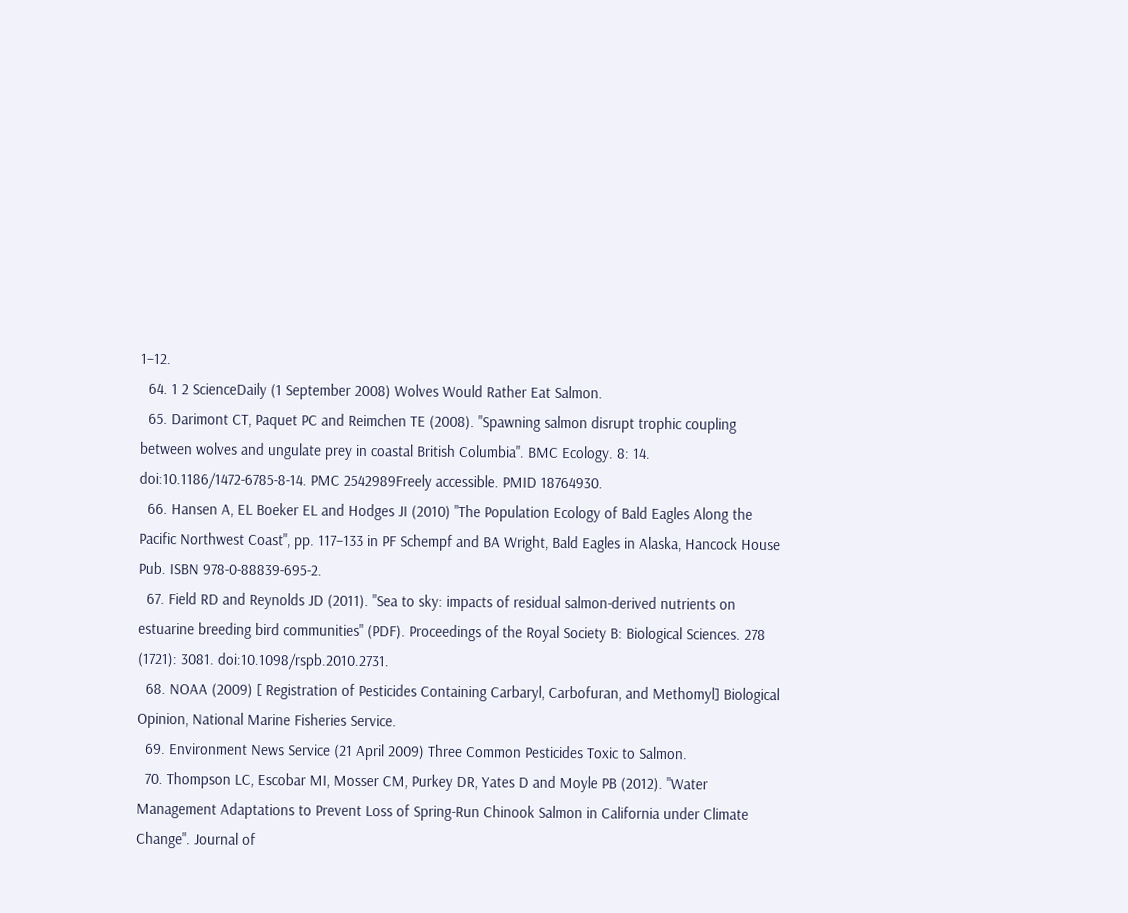1–12.
  64. 1 2 ScienceDaily (1 September 2008) Wolves Would Rather Eat Salmon.
  65. Darimont CT, Paquet PC and Reimchen TE (2008). "Spawning salmon disrupt trophic coupling between wolves and ungulate prey in coastal British Columbia". BMC Ecology. 8: 14. doi:10.1186/1472-6785-8-14. PMC 2542989Freely accessible. PMID 18764930.
  66. Hansen A, EL Boeker EL and Hodges JI (2010) "The Population Ecology of Bald Eagles Along the Pacific Northwest Coast", pp. 117–133 in PF Schempf and BA Wright, Bald Eagles in Alaska, Hancock House Pub. ISBN 978-0-88839-695-2.
  67. Field RD and Reynolds JD (2011). "Sea to sky: impacts of residual salmon-derived nutrients on estuarine breeding bird communities" (PDF). Proceedings of the Royal Society B: Biological Sciences. 278 (1721): 3081. doi:10.1098/rspb.2010.2731.
  68. NOAA (2009) [ Registration of Pesticides Containing Carbaryl, Carbofuran, and Methomyl] Biological Opinion, National Marine Fisheries Service.
  69. Environment News Service (21 April 2009) Three Common Pesticides Toxic to Salmon.
  70. Thompson LC, Escobar MI, Mosser CM, Purkey DR, Yates D and Moyle PB (2012). "Water Management Adaptations to Prevent Loss of Spring-Run Chinook Salmon in California under Climate Change". Journal of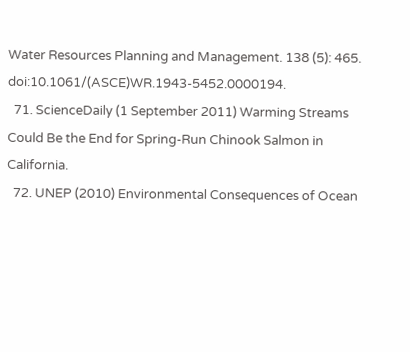Water Resources Planning and Management. 138 (5): 465. doi:10.1061/(ASCE)WR.1943-5452.0000194.
  71. ScienceDaily (1 September 2011) Warming Streams Could Be the End for Spring-Run Chinook Salmon in California.
  72. UNEP (2010) Environmental Consequences of Ocean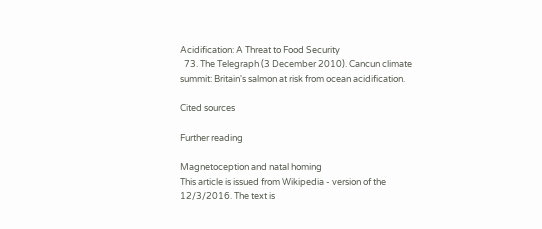Acidification: A Threat to Food Security
  73. The Telegraph (3 December 2010). Cancun climate summit: Britain's salmon at risk from ocean acidification.

Cited sources

Further reading

Magnetoception and natal homing
This article is issued from Wikipedia - version of the 12/3/2016. The text is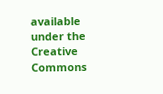available under the Creative Commons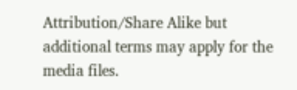Attribution/Share Alike but additional terms may apply for the media files.